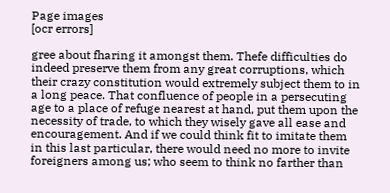Page images
[ocr errors]

gree about fharing it amongst them. Thefe difficulties do indeed preserve them from any great corruptions, which their crazy constitution would extremely subject them to in a long peace. That confluence of people in a persecuting age to a place of refuge nearest at hand, put them upon the necessity of trade, to which they wisely gave all ease and encouragement. And if we could think fit to imitate them in this last particular, there would need no more to invite foreigners among us; who seem to think no farther than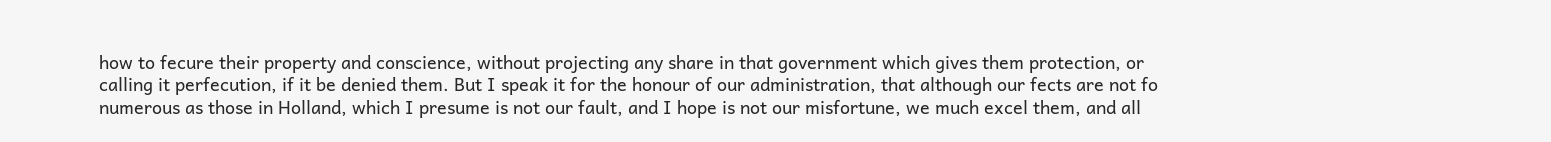how to fecure their property and conscience, without projecting any share in that government which gives them protection, or calling it perfecution, if it be denied them. But I speak it for the honour of our administration, that although our fects are not fo numerous as those in Holland, which I presume is not our fault, and I hope is not our misfortune, we much excel them, and all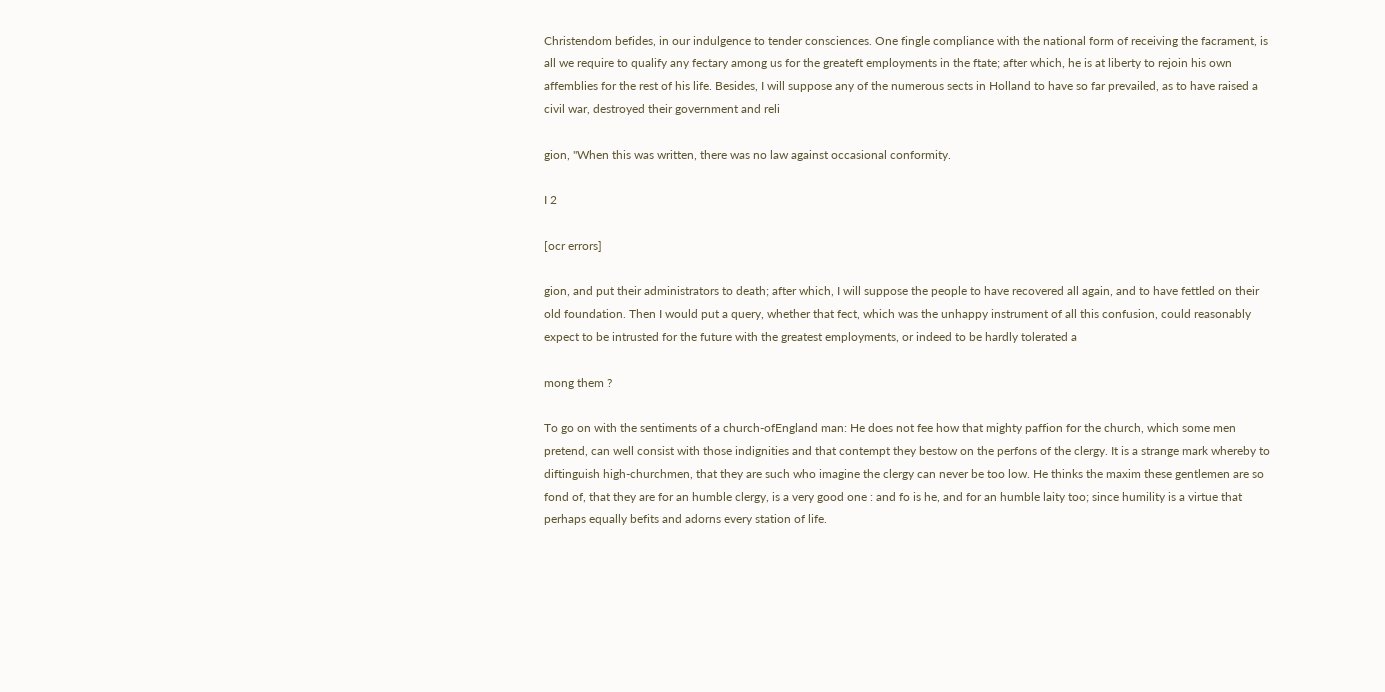Christendom befides, in our indulgence to tender consciences. One fingle compliance with the national form of receiving the facrament, is all we require to qualify any fectary among us for the greateft employments in the ftate; after which, he is at liberty to rejoin his own affemblies for the rest of his life. Besides, I will suppose any of the numerous sects in Holland to have so far prevailed, as to have raised a civil war, destroyed their government and reli

gion, "When this was written, there was no law against occasional conformity.

I 2

[ocr errors]

gion, and put their administrators to death; after which, I will suppose the people to have recovered all again, and to have fettled on their old foundation. Then I would put a query, whether that fect, which was the unhappy instrument of all this confusion, could reasonably expect to be intrusted for the future with the greatest employments, or indeed to be hardly tolerated a

mong them ?

To go on with the sentiments of a church-ofEngland man: He does not fee how that mighty paffion for the church, which some men pretend, can well consist with those indignities and that contempt they bestow on the perfons of the clergy. It is a strange mark whereby to diftinguish high-churchmen, that they are such who imagine the clergy can never be too low. He thinks the maxim these gentlemen are so fond of, that they are for an humble clergy, is a very good one : and fo is he, and for an humble laity too; since humility is a virtue that perhaps equally befits and adorns every station of life.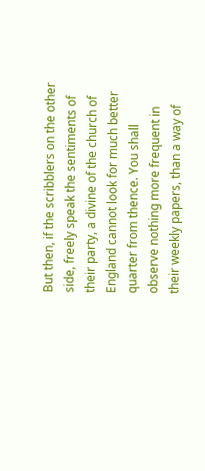But then, if the scribblers on the other side, freely speak the sentiments of their party, a divine of the church of England cannot look for much better quarter from thence. You shall observe nothing more frequent in their weekly papers, than a way of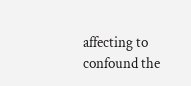affecting to confound the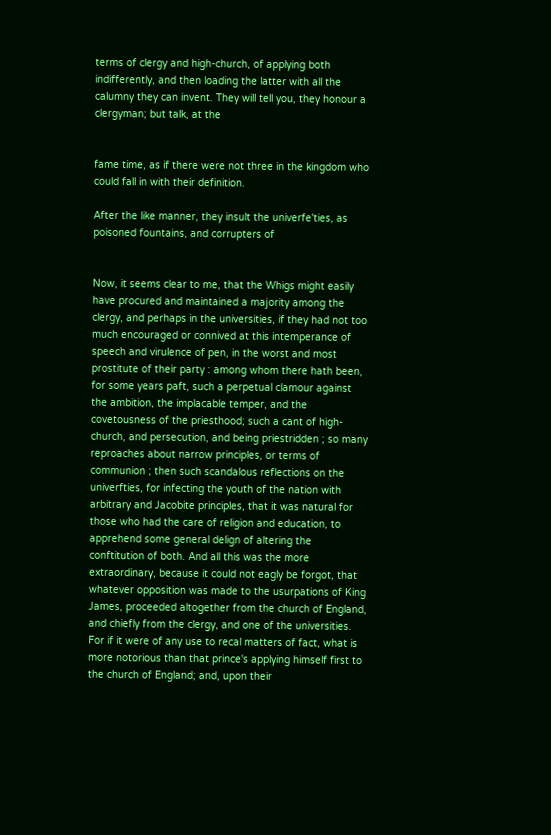terms of clergy and high-church, of applying both indifferently, and then loading the latter with all the calumny they can invent. They will tell you, they honour a clergyman; but talk, at the


fame time, as if there were not three in the kingdom who could fall in with their definition.

After the like manner, they insult the univerfe'ties, as poisoned fountains, and corrupters of


Now, it seems clear to me, that the Whigs might easily have procured and maintained a majority among the clergy, and perhaps in the universities, if they had not too much encouraged or connived at this intemperance of speech and virulence of pen, in the worst and most prostitute of their party : among whom there hath been, for some years paft, such a perpetual clamour against the ambition, the implacable temper, and the covetousness of the priesthood; such a cant of high-church, and persecution, and being priestridden ; so many reproaches about narrow principles, or terms of communion ; then such scandalous reflections on the univerfties, for infecting the youth of the nation with arbitrary and Jacobite principles, that it was natural for those who had the care of religion and education, to apprehend some general delign of altering the conftitution of both. And all this was the more extraordinary, because it could not eagly be forgot, that whatever opposition was made to the usurpations of King James, proceeded altogether from the church of England, and chiefly from the clergy, and one of the universities. For if it were of any use to recal matters of fact, what is more notorious than that prince's applying himself first to the church of England; and, upon their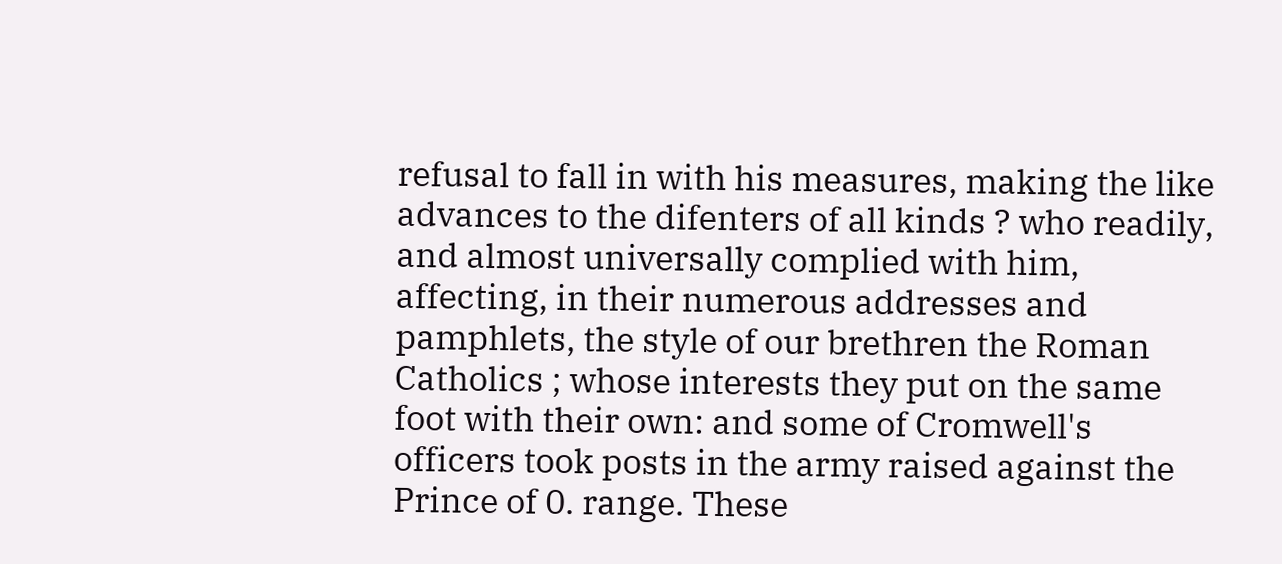refusal to fall in with his measures, making the like advances to the difenters of all kinds ? who readily, and almost universally complied with him, affecting, in their numerous addresses and pamphlets, the style of our brethren the Roman Catholics ; whose interests they put on the same foot with their own: and some of Cromwell's officers took posts in the army raised against the Prince of 0. range. These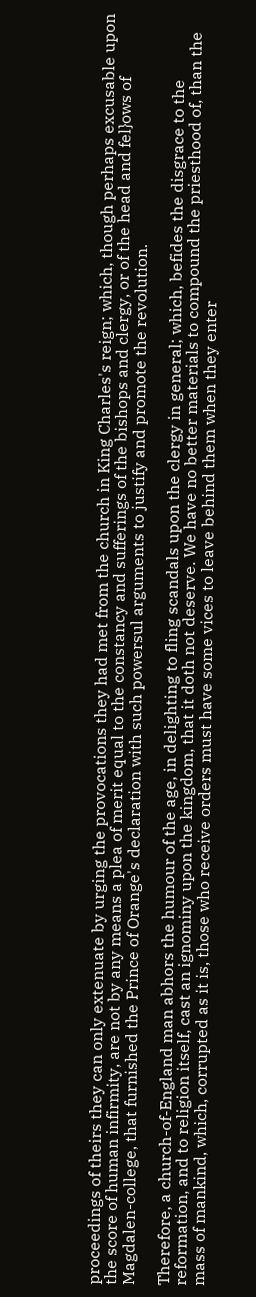proceedings of theirs they can only extenuate by urging the provocations they had met from the church in King Charles's reign; which, though perhaps excusable upon the score of human infirmity, are not by any means a plea of merit equal to the constancy and sufferings of the bishops and clergy, or of the head and fel}ows of Magdalen-college, that furnished the Prince of Orange's declaration with such powersul arguments to justify and promote the revolution.

Therefore, a church-of-England man abhors the humour of the age, in delighting to fling scandals upon the clergy in general; which, befides the disgrace to the reformation, and to religion itself, cast an ignominy upon the kingdom, that it doth not deserve. We have no better materials to compound the priesthood of, than the mass of mankind, which, corrupted as it is, those who receive orders must have some vices to leave behind them when they enter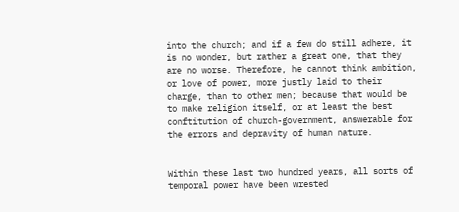into the church; and if a few do still adhere, it is no wonder, but rather a great one, that they are no worse. Therefore, he cannot think ambition, or love of power, more justly laid to their charge, than to other men; because that would be to make religion itself, or at least the best conftitution of church-government, answerable for the errors and depravity of human nature.


Within these last two hundred years, all sorts of temporal power have been wrested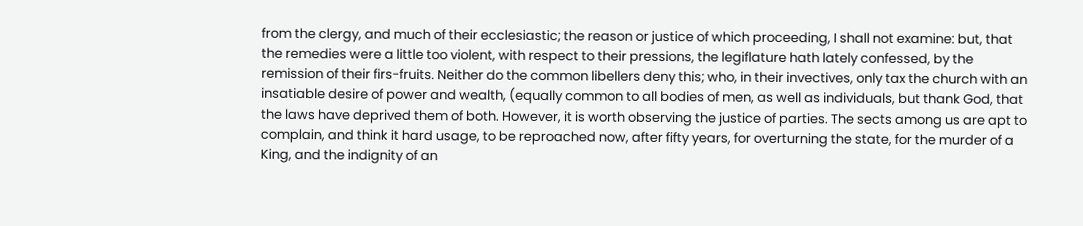from the clergy, and much of their ecclesiastic; the reason or justice of which proceeding, I shall not examine: but, that the remedies were a little too violent, with respect to their pressions, the legiflature hath lately confessed, by the remission of their firs-fruits. Neither do the common libellers deny this; who, in their invectives, only tax the church with an insatiable desire of power and wealth, (equally common to all bodies of men, as well as individuals, but thank God, that the laws have deprived them of both. However, it is worth observing the justice of parties. The sects among us are apt to complain, and think it hard usage, to be reproached now, after fifty years, for overturning the state, for the murder of a King, and the indignity of an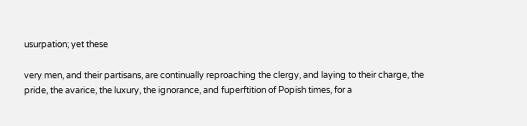usurpation; yet these

very men, and their partisans, are continually reproaching the clergy, and laying to their charge, the pride, the avarice, the luxury, the ignorance, and fuperftition of Popish times, for a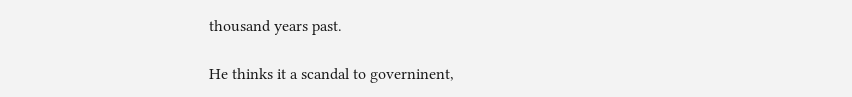thousand years past.

He thinks it a scandal to governinent,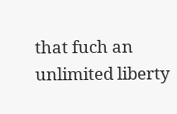that fuch an unlimited liberty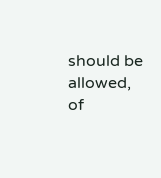should be allowed, of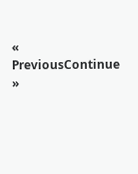« PreviousContinue »